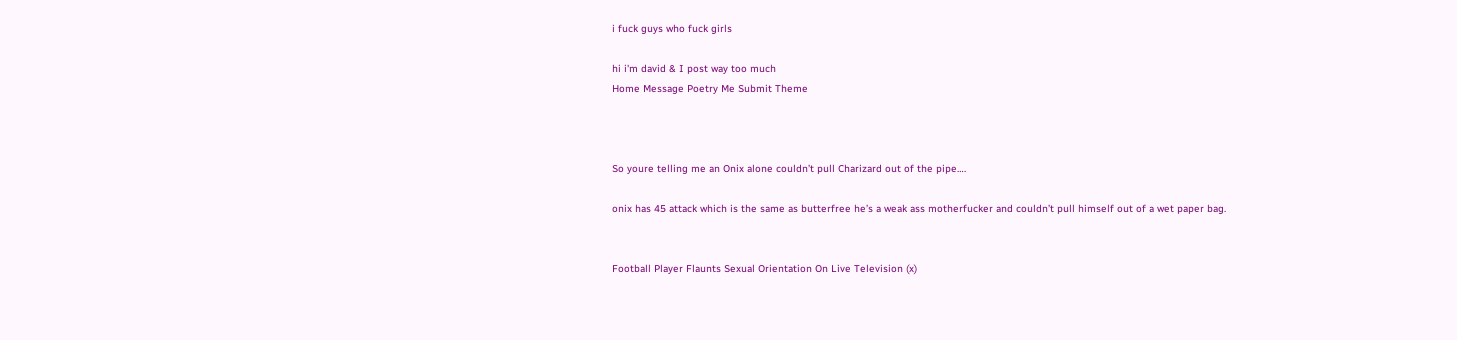i fuck guys who fuck girls

hi i'm david & I post way too much
Home Message Poetry Me Submit Theme



So youre telling me an Onix alone couldn’t pull Charizard out of the pipe….

onix has 45 attack which is the same as butterfree he’s a weak ass motherfucker and couldn’t pull himself out of a wet paper bag.


Football Player Flaunts Sexual Orientation On Live Television (x)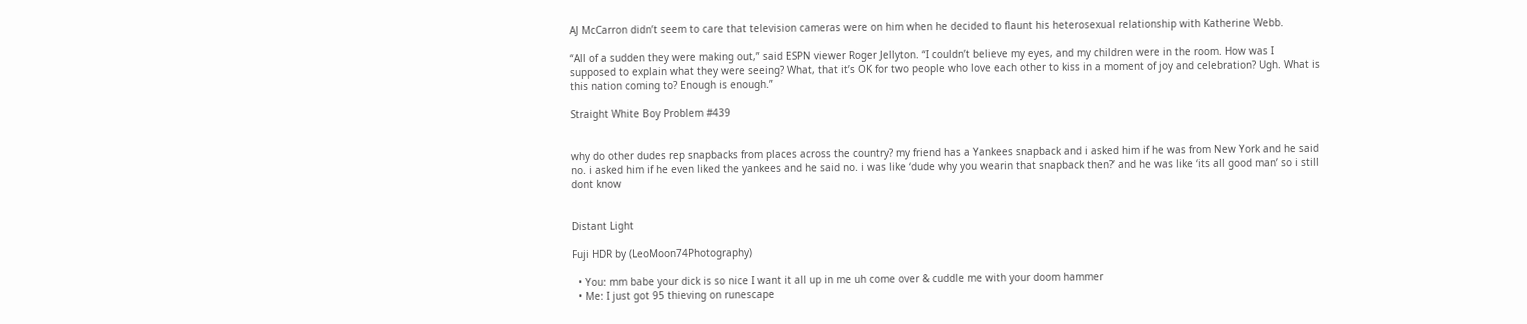AJ McCarron didn’t seem to care that television cameras were on him when he decided to flaunt his heterosexual relationship with Katherine Webb.

“All of a sudden they were making out,” said ESPN viewer Roger Jellyton. “I couldn’t believe my eyes, and my children were in the room. How was I supposed to explain what they were seeing? What, that it’s OK for two people who love each other to kiss in a moment of joy and celebration? Ugh. What is this nation coming to? Enough is enough.”

Straight White Boy Problem #439


why do other dudes rep snapbacks from places across the country? my friend has a Yankees snapback and i asked him if he was from New York and he said no. i asked him if he even liked the yankees and he said no. i was like ‘dude why you wearin that snapback then?’ and he was like ‘its all good man’ so i still dont know


Distant Light

Fuji HDR by (LeoMoon74Photography)

  • You: mm babe your dick is so nice I want it all up in me uh come over & cuddle me with your doom hammer
  • Me: I just got 95 thieving on runescape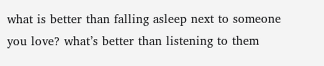what is better than falling asleep next to someone you love? what’s better than listening to them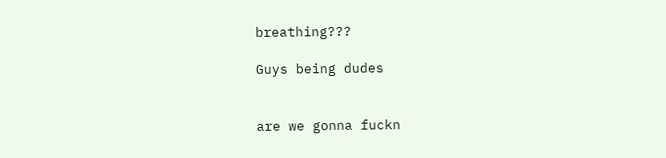breathing???

Guys being dudes


are we gonna fuckn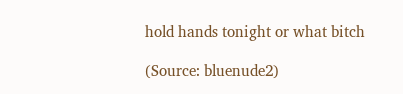hold hands tonight or what bitch

(Source: bluenude2)